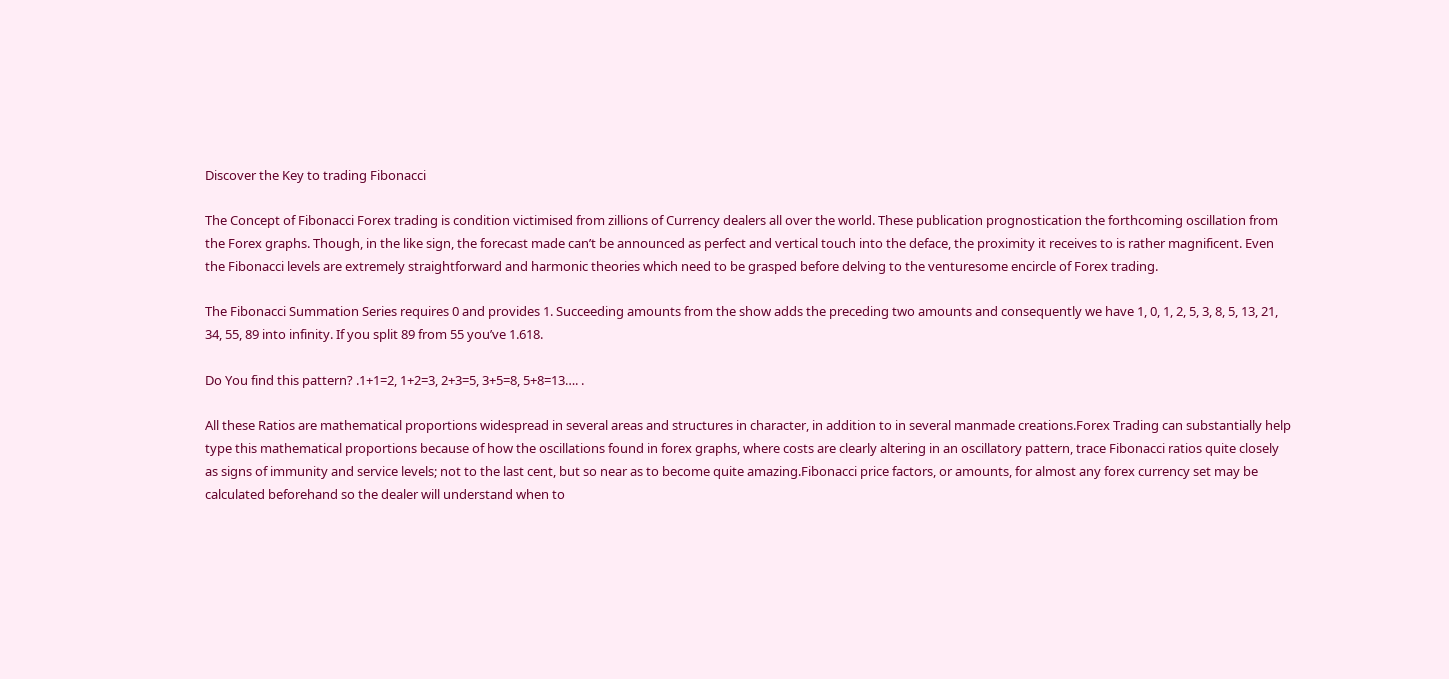Discover the Key to trading Fibonacci

The Concept of Fibonacci Forex trading is condition victimised from zillions of Currency dealers all over the world. These publication prognostication the forthcoming oscillation from the Forex graphs. Though, in the like sign, the forecast made can’t be announced as perfect and vertical touch into the deface, the proximity it receives to is rather magnificent. Even the Fibonacci levels are extremely straightforward and harmonic theories which need to be grasped before delving to the venturesome encircle of Forex trading.

The Fibonacci Summation Series requires 0 and provides 1. Succeeding amounts from the show adds the preceding two amounts and consequently we have 1, 0, 1, 2, 5, 3, 8, 5, 13, 21, 34, 55, 89 into infinity. If you split 89 from 55 you’ve 1.618.

Do You find this pattern? .1+1=2, 1+2=3, 2+3=5, 3+5=8, 5+8=13…. .

All these Ratios are mathematical proportions widespread in several areas and structures in character, in addition to in several manmade creations.Forex Trading can substantially help type this mathematical proportions because of how the oscillations found in forex graphs, where costs are clearly altering in an oscillatory pattern, trace Fibonacci ratios quite closely as signs of immunity and service levels; not to the last cent, but so near as to become quite amazing.Fibonacci price factors, or amounts, for almost any forex currency set may be calculated beforehand so the dealer will understand when to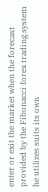enter or exit the market when the forecast provided by the Fibonacci forex trading system he utilizes suits its own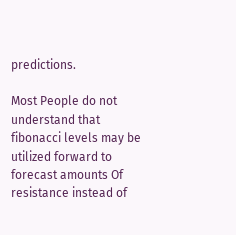predictions.

Most People do not understand that fibonacci levels may be utilized forward to forecast amounts Of resistance instead of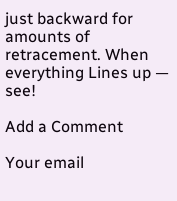just backward for amounts of retracement. When everything Lines up — see!

Add a Comment

Your email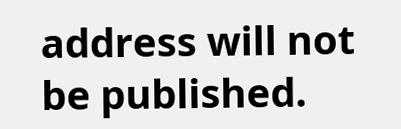address will not be published.